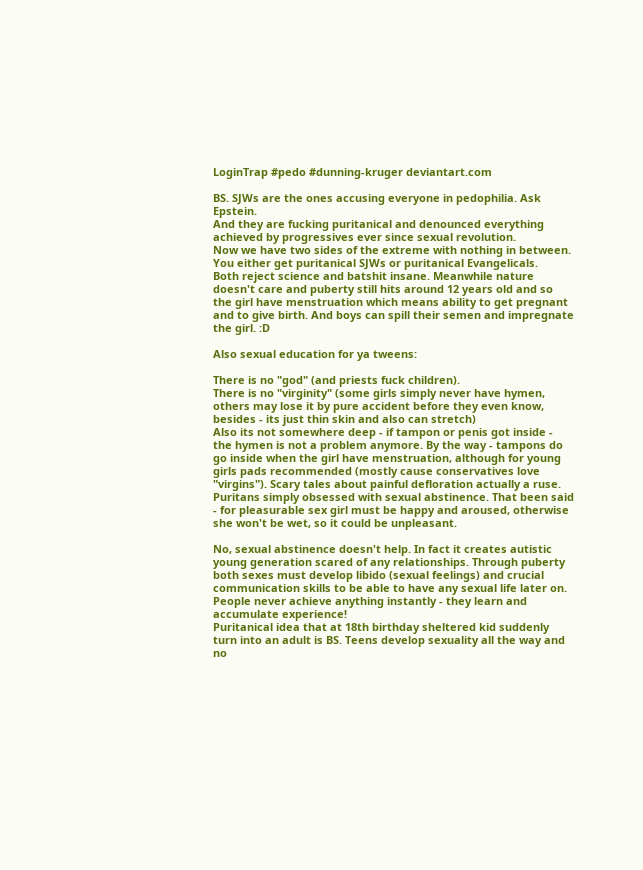LoginTrap #pedo #dunning-kruger deviantart.com

BS. SJWs are the ones accusing everyone in pedophilia. Ask Epstein.
And they are fucking puritanical and denounced everything achieved by progressives ever since sexual revolution.
Now we have two sides of the extreme with nothing in between. You either get puritanical SJWs or puritanical Evangelicals.
Both reject science and batshit insane. Meanwhile nature doesn't care and puberty still hits around 12 years old and so the girl have menstruation which means ability to get pregnant and to give birth. And boys can spill their semen and impregnate the girl. :D

Also sexual education for ya tweens:

There is no "god" (and priests fuck children).
There is no "virginity" (some girls simply never have hymen, others may lose it by pure accident before they even know, besides - its just thin skin and also can stretch)
Also its not somewhere deep - if tampon or penis got inside - the hymen is not a problem anymore. By the way - tampons do go inside when the girl have menstruation, although for young girls pads recommended (mostly cause conservatives love "virgins"). Scary tales about painful defloration actually a ruse. Puritans simply obsessed with sexual abstinence. That been said - for pleasurable sex girl must be happy and aroused, otherwise she won't be wet, so it could be unpleasant.

No, sexual abstinence doesn't help. In fact it creates autistic young generation scared of any relationships. Through puberty both sexes must develop libido (sexual feelings) and crucial communication skills to be able to have any sexual life later on. People never achieve anything instantly - they learn and accumulate experience!
Puritanical idea that at 18th birthday sheltered kid suddenly turn into an adult is BS. Teens develop sexuality all the way and no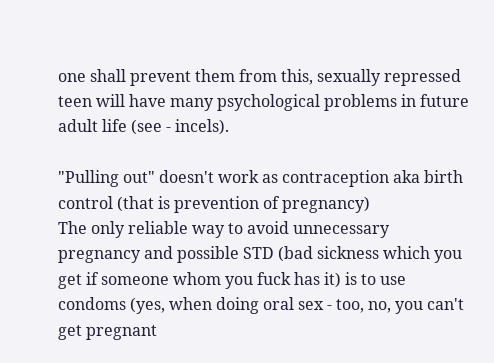one shall prevent them from this, sexually repressed teen will have many psychological problems in future adult life (see - incels).

"Pulling out" doesn't work as contraception aka birth control (that is prevention of pregnancy)
The only reliable way to avoid unnecessary pregnancy and possible STD (bad sickness which you get if someone whom you fuck has it) is to use condoms (yes, when doing oral sex - too, no, you can't get pregnant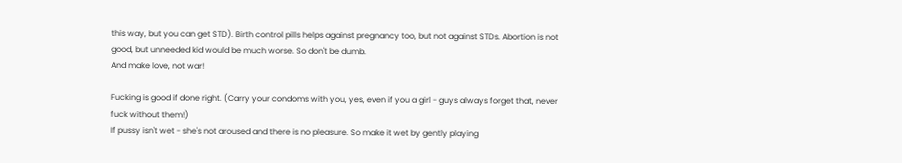this way, but you can get STD). Birth control pills helps against pregnancy too, but not against STDs. Abortion is not good, but unneeded kid would be much worse. So don't be dumb.
And make love, not war!

Fucking is good if done right. (Carry your condoms with you, yes, even if you a girl - guys always forget that, never fuck without them!)
If pussy isn't wet - she's not aroused and there is no pleasure. So make it wet by gently playing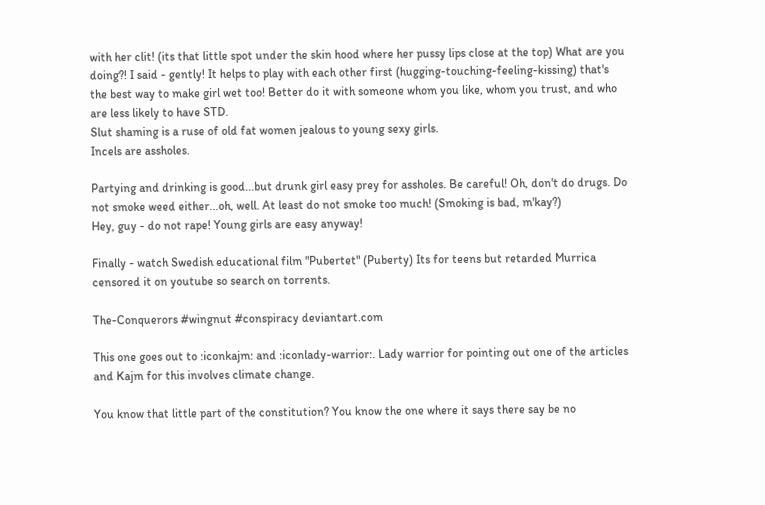with her clit! (its that little spot under the skin hood where her pussy lips close at the top) What are you doing?! I said - gently! It helps to play with each other first (hugging-touching-feeling-kissing) that's the best way to make girl wet too! Better do it with someone whom you like, whom you trust, and who are less likely to have STD.
Slut shaming is a ruse of old fat women jealous to young sexy girls.
Incels are assholes.

Partying and drinking is good...but drunk girl easy prey for assholes. Be careful! Oh, don't do drugs. Do not smoke weed either...oh, well. At least do not smoke too much! (Smoking is bad, m'kay?)
Hey, guy - do not rape! Young girls are easy anyway!

Finally - watch Swedish educational film "Pubertet" (Puberty) Its for teens but retarded Murrica censored it on youtube so search on torrents.

The-Conquerors #wingnut #conspiracy deviantart.com

This one goes out to :iconkajm: and :iconlady-warrior:. Lady warrior for pointing out one of the articles and Kajm for this involves climate change.

You know that little part of the constitution? You know the one where it says there say be no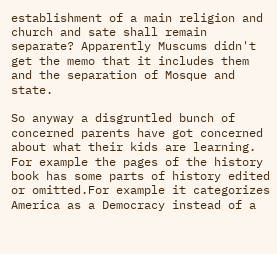establishment of a main religion and church and sate shall remain separate? Apparently Muscums didn't get the memo that it includes them and the separation of Mosque and state.

So anyway a disgruntled bunch of concerned parents have got concerned about what their kids are learning. For example the pages of the history book has some parts of history edited or omitted.For example it categorizes America as a Democracy instead of a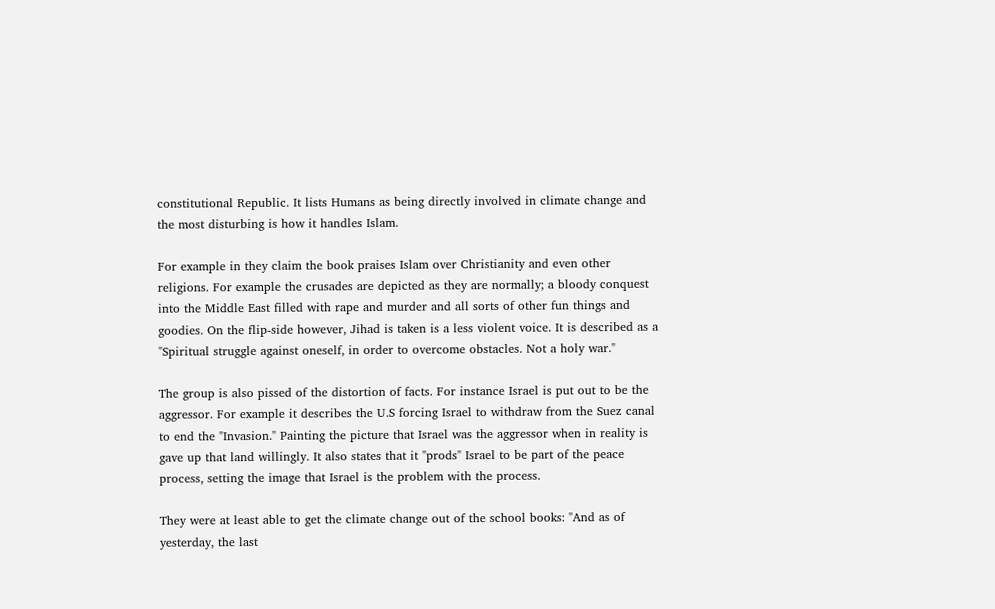constitutional Republic. It lists Humans as being directly involved in climate change and the most disturbing is how it handles Islam.

For example in they claim the book praises Islam over Christianity and even other religions. For example the crusades are depicted as they are normally; a bloody conquest into the Middle East filled with rape and murder and all sorts of other fun things and goodies. On the flip-side however, Jihad is taken is a less violent voice. It is described as a "Spiritual struggle against oneself, in order to overcome obstacles. Not a holy war."

The group is also pissed of the distortion of facts. For instance Israel is put out to be the aggressor. For example it describes the U.S forcing Israel to withdraw from the Suez canal to end the "Invasion." Painting the picture that Israel was the aggressor when in reality is gave up that land willingly. It also states that it "prods" Israel to be part of the peace process, setting the image that Israel is the problem with the process.

They were at least able to get the climate change out of the school books: "And as of yesterday, the last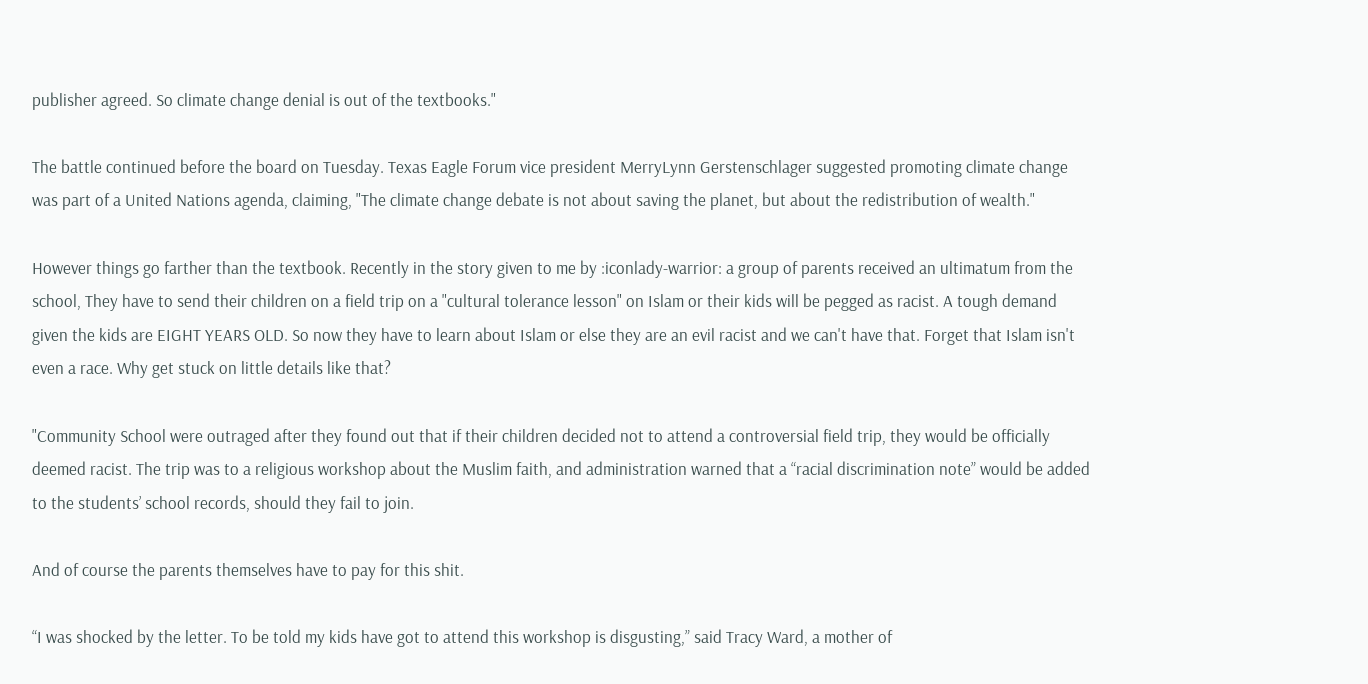publisher agreed. So climate change denial is out of the textbooks."

The battle continued before the board on Tuesday. Texas Eagle Forum vice president MerryLynn Gerstenschlager suggested promoting climate change was part of a United Nations agenda, claiming, "The climate change debate is not about saving the planet, but about the redistribution of wealth."

However things go farther than the textbook. Recently in the story given to me by :iconlady-warrior: a group of parents received an ultimatum from the school, They have to send their children on a field trip on a "cultural tolerance lesson" on Islam or their kids will be pegged as racist. A tough demand given the kids are EIGHT YEARS OLD. So now they have to learn about Islam or else they are an evil racist and we can't have that. Forget that Islam isn't even a race. Why get stuck on little details like that?

"Community School were outraged after they found out that if their children decided not to attend a controversial field trip, they would be officially deemed racist. The trip was to a religious workshop about the Muslim faith, and administration warned that a “racial discrimination note” would be added to the students’ school records, should they fail to join.

And of course the parents themselves have to pay for this shit.

“I was shocked by the letter. To be told my kids have got to attend this workshop is disgusting,” said Tracy Ward, a mother of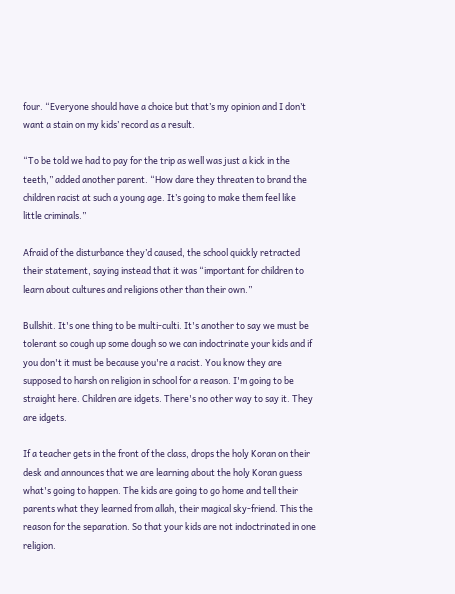four. “Everyone should have a choice but that’s my opinion and I don’t want a stain on my kids’ record as a result.

“To be told we had to pay for the trip as well was just a kick in the teeth,” added another parent. “How dare they threaten to brand the children racist at such a young age. It’s going to make them feel like little criminals.”

Afraid of the disturbance they’d caused, the school quickly retracted their statement, saying instead that it was “important for children to learn about cultures and religions other than their own.”

Bullshit. It's one thing to be multi-culti. It's another to say we must be tolerant so cough up some dough so we can indoctrinate your kids and if you don't it must be because you're a racist. You know they are supposed to harsh on religion in school for a reason. I'm going to be straight here. Children are idgets. There's no other way to say it. They are idgets.

If a teacher gets in the front of the class, drops the holy Koran on their desk and announces that we are learning about the holy Koran guess what's going to happen. The kids are going to go home and tell their parents what they learned from allah, their magical sky-friend. This the reason for the separation. So that your kids are not indoctrinated in one religion.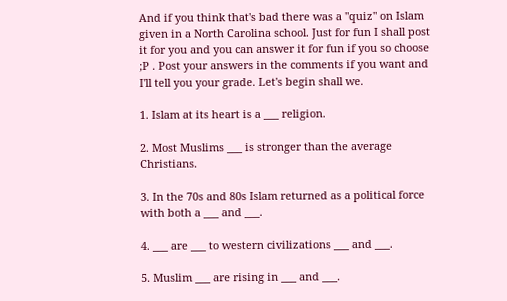And if you think that's bad there was a "quiz" on Islam given in a North Carolina school. Just for fun I shall post it for you and you can answer it for fun if you so choose ;P . Post your answers in the comments if you want and I'll tell you your grade. Let's begin shall we.

1. Islam at its heart is a ___ religion.

2. Most Muslims ___ is stronger than the average Christians.

3. In the 70s and 80s Islam returned as a political force with both a ___ and ___.

4. ___ are ___ to western civilizations ___ and ___.

5. Muslim ___ are rising in ___ and ___.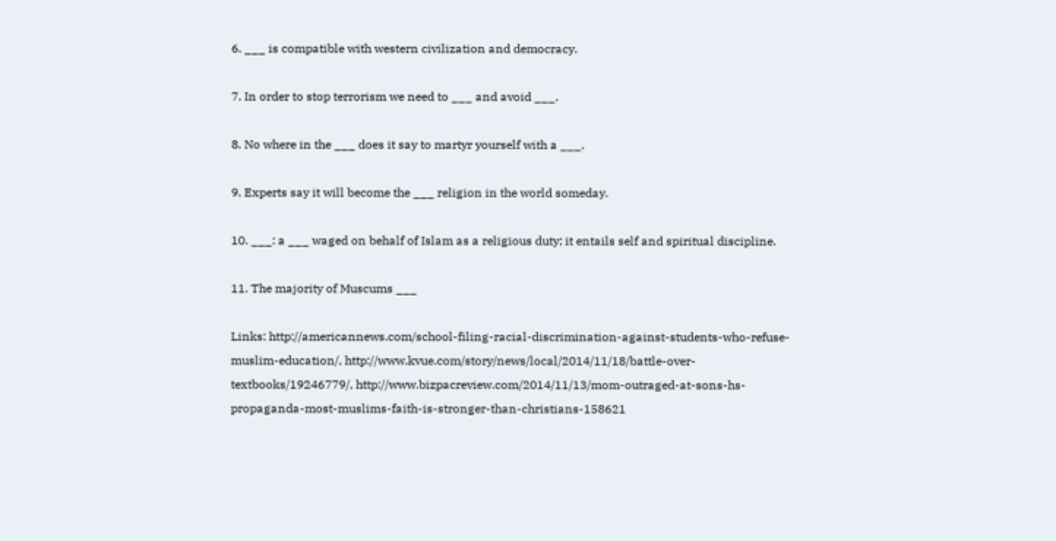6. ___ is compatible with western civilization and democracy.

7. In order to stop terrorism we need to ___ and avoid ___.

8. No where in the ___ does it say to martyr yourself with a ___.

9. Experts say it will become the ___ religion in the world someday.

10. ___: a ___ waged on behalf of Islam as a religious duty; it entails self and spiritual discipline.

11. The majority of Muscums ___

Links: http://americannews.com/school-filing-racial-discrimination-against-students-who-refuse-muslim-education/, http://www.kvue.com/story/news/local/2014/11/18/battle-over-textbooks/19246779/, http://www.bizpacreview.com/2014/11/13/mom-outraged-at-sons-hs-propaganda-most-muslims-faith-is-stronger-than-christians-158621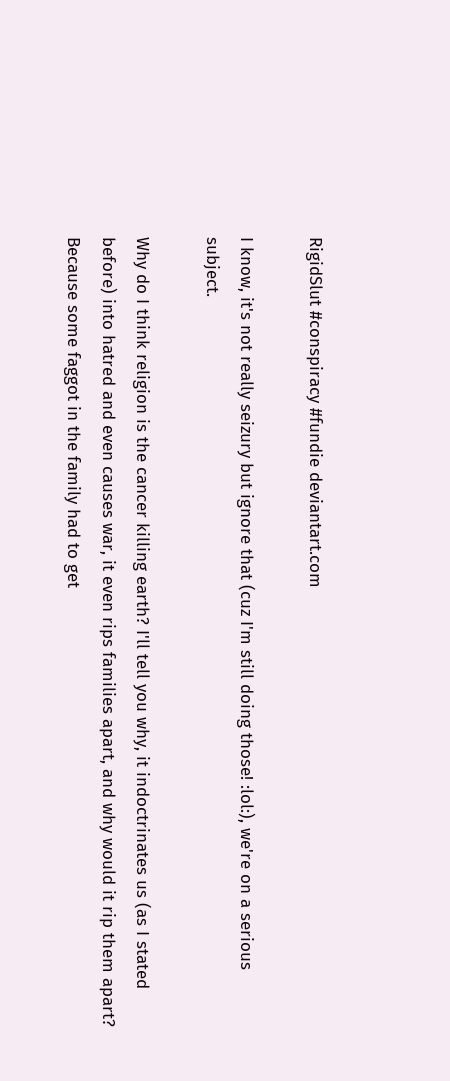RigidSlut #conspiracy #fundie deviantart.com

I know, it's not really seizury but ignore that (cuz I'm still doing those! :lol:), we're on a serious subject.

Why do I think religion is the cancer killing earth? I'll tell you why, it indoctrinates us (as I stated before) into hatred and even causes war, it even rips families apart, and why would it rip them apart? Because some faggot in the family had to get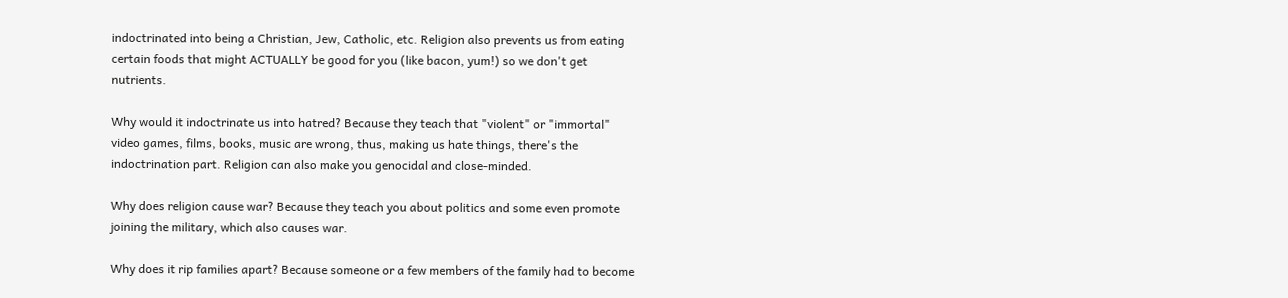indoctrinated into being a Christian, Jew, Catholic, etc. Religion also prevents us from eating certain foods that might ACTUALLY be good for you (like bacon, yum!) so we don't get nutrients.

Why would it indoctrinate us into hatred? Because they teach that "violent" or "immortal" video games, films, books, music are wrong, thus, making us hate things, there's the indoctrination part. Religion can also make you genocidal and close-minded.

Why does religion cause war? Because they teach you about politics and some even promote joining the military, which also causes war.

Why does it rip families apart? Because someone or a few members of the family had to become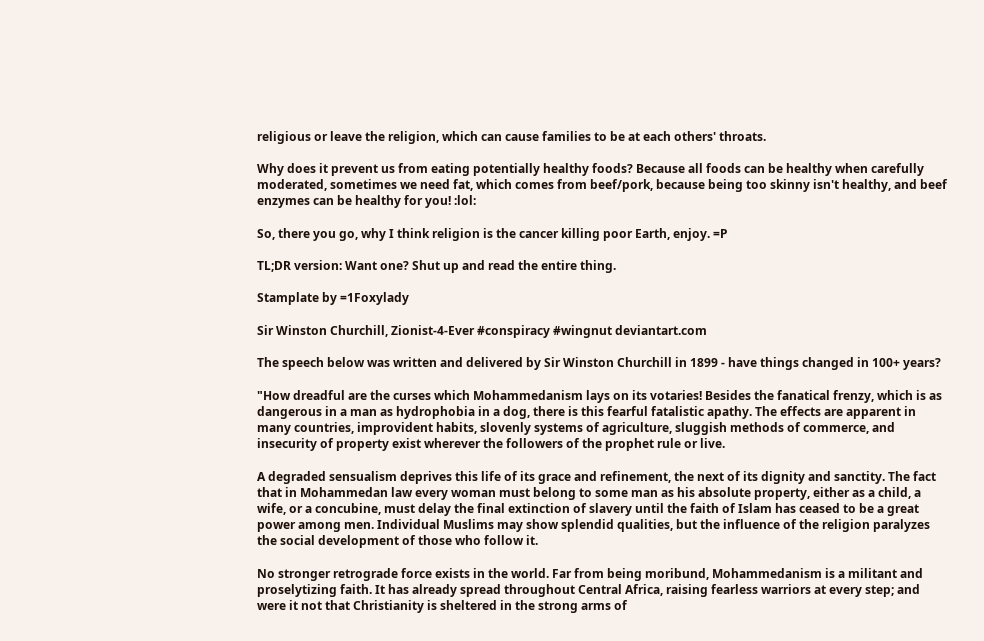religious or leave the religion, which can cause families to be at each others' throats.

Why does it prevent us from eating potentially healthy foods? Because all foods can be healthy when carefully moderated, sometimes we need fat, which comes from beef/pork, because being too skinny isn't healthy, and beef enzymes can be healthy for you! :lol:

So, there you go, why I think religion is the cancer killing poor Earth, enjoy. =P

TL;DR version: Want one? Shut up and read the entire thing.

Stamplate by =1Foxylady

Sir Winston Churchill, Zionist-4-Ever #conspiracy #wingnut deviantart.com

The speech below was written and delivered by Sir Winston Churchill in 1899 - have things changed in 100+ years?

"How dreadful are the curses which Mohammedanism lays on its votaries! Besides the fanatical frenzy, which is as dangerous in a man as hydrophobia in a dog, there is this fearful fatalistic apathy. The effects are apparent in many countries, improvident habits, slovenly systems of agriculture, sluggish methods of commerce, and insecurity of property exist wherever the followers of the prophet rule or live.

A degraded sensualism deprives this life of its grace and refinement, the next of its dignity and sanctity. The fact that in Mohammedan law every woman must belong to some man as his absolute property, either as a child, a wife, or a concubine, must delay the final extinction of slavery until the faith of Islam has ceased to be a great power among men. Individual Muslims may show splendid qualities, but the influence of the religion paralyzes the social development of those who follow it.

No stronger retrograde force exists in the world. Far from being moribund, Mohammedanism is a militant and proselytizing faith. It has already spread throughout Central Africa, raising fearless warriors at every step; and were it not that Christianity is sheltered in the strong arms of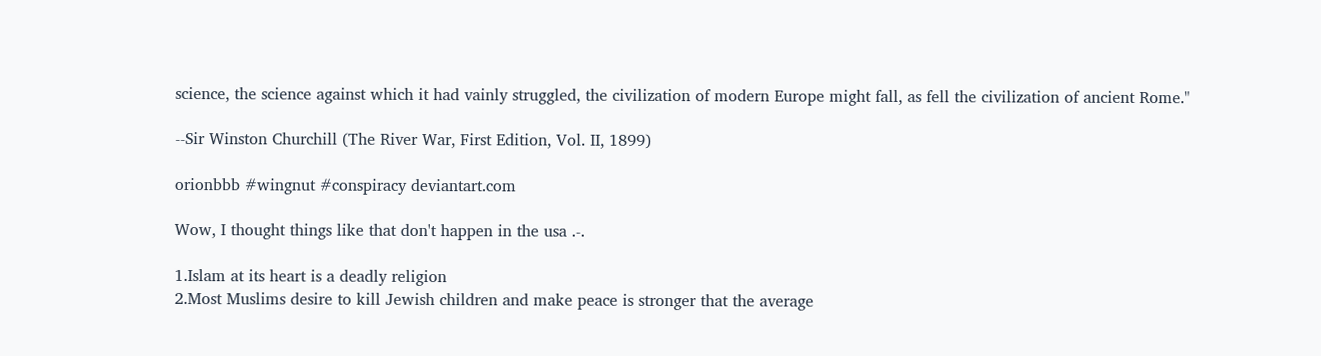science, the science against which it had vainly struggled, the civilization of modern Europe might fall, as fell the civilization of ancient Rome."

--Sir Winston Churchill (The River War, First Edition, Vol. II, 1899)

orionbbb #wingnut #conspiracy deviantart.com

Wow, I thought things like that don't happen in the usa .-.

1.Islam at its heart is a deadly religion
2.Most Muslims desire to kill Jewish children and make peace is stronger that the average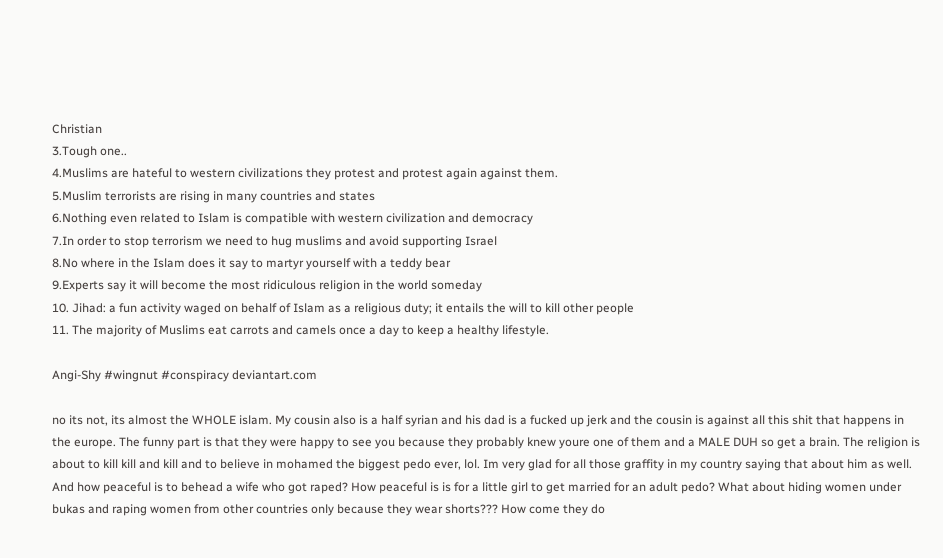Christian
3.Tough one..
4.Muslims are hateful to western civilizations they protest and protest again against them.
5.Muslim terrorists are rising in many countries and states
6.Nothing even related to Islam is compatible with western civilization and democracy
7.In order to stop terrorism we need to hug muslims and avoid supporting Israel
8.No where in the Islam does it say to martyr yourself with a teddy bear
9.Experts say it will become the most ridiculous religion in the world someday
10. Jihad: a fun activity waged on behalf of Islam as a religious duty; it entails the will to kill other people
11. The majority of Muslims eat carrots and camels once a day to keep a healthy lifestyle.

Angi-Shy #wingnut #conspiracy deviantart.com

no its not, its almost the WHOLE islam. My cousin also is a half syrian and his dad is a fucked up jerk and the cousin is against all this shit that happens in the europe. The funny part is that they were happy to see you because they probably knew youre one of them and a MALE DUH so get a brain. The religion is about to kill kill and kill and to believe in mohamed the biggest pedo ever, lol. Im very glad for all those graffity in my country saying that about him as well. And how peaceful is to behead a wife who got raped? How peaceful is is for a little girl to get married for an adult pedo? What about hiding women under bukas and raping women from other countries only because they wear shorts??? How come they do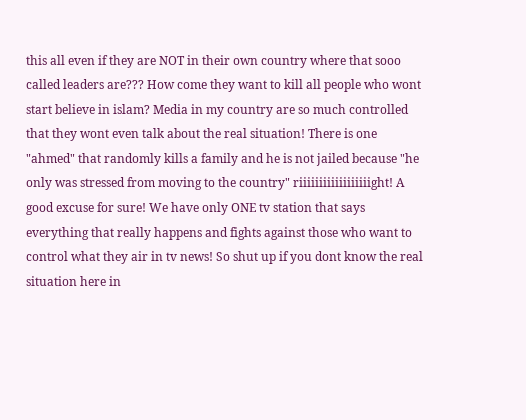this all even if they are NOT in their own country where that sooo called leaders are??? How come they want to kill all people who wont start believe in islam? Media in my country are so much controlled that they wont even talk about the real situation! There is one "ahmed" that randomly kills a family and he is not jailed because "he only was stressed from moving to the country" riiiiiiiiiiiiiiiiiight! A good excuse for sure! We have only ONE tv station that says everything that really happens and fights against those who want to control what they air in tv news! So shut up if you dont know the real situation here in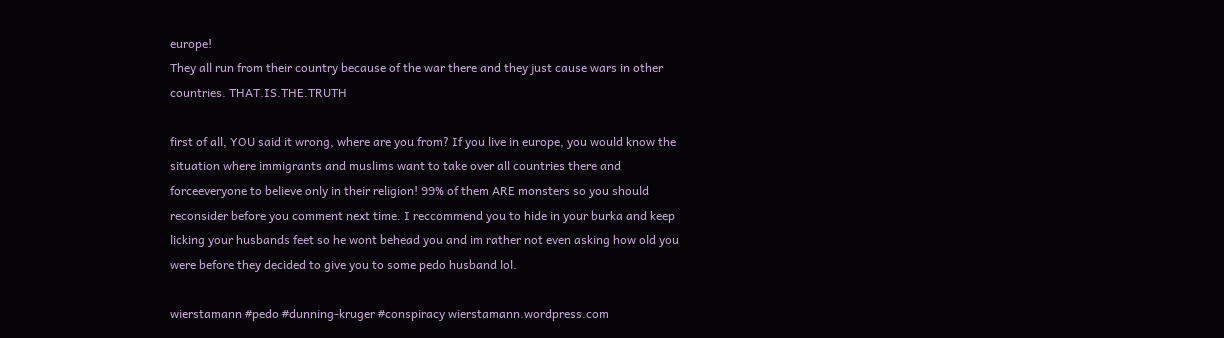europe!
They all run from their country because of the war there and they just cause wars in other countries. THAT.IS.THE.TRUTH

first of all, YOU said it wrong, where are you from? If you live in europe, you would know the situation where immigrants and muslims want to take over all countries there and forceeveryone to believe only in their religion! 99% of them ARE monsters so you should reconsider before you comment next time. I reccommend you to hide in your burka and keep licking your husbands feet so he wont behead you and im rather not even asking how old you were before they decided to give you to some pedo husband lol.

wierstamann #pedo #dunning-kruger #conspiracy wierstamann.wordpress.com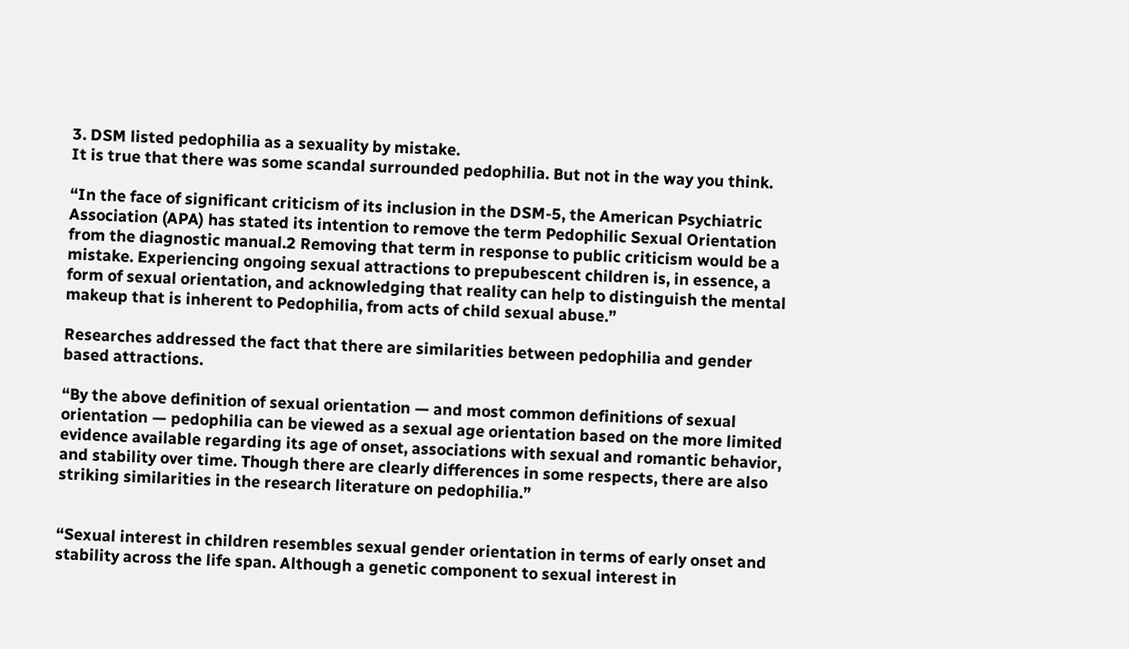3. DSM listed pedophilia as a sexuality by mistake.
It is true that there was some scandal surrounded pedophilia. But not in the way you think.

“In the face of significant criticism of its inclusion in the DSM-5, the American Psychiatric Association (APA) has stated its intention to remove the term Pedophilic Sexual Orientation from the diagnostic manual.2 Removing that term in response to public criticism would be a mistake. Experiencing ongoing sexual attractions to prepubescent children is, in essence, a form of sexual orientation, and acknowledging that reality can help to distinguish the mental makeup that is inherent to Pedophilia, from acts of child sexual abuse.”

Researches addressed the fact that there are similarities between pedophilia and gender based attractions.

“By the above definition of sexual orientation — and most common definitions of sexual orientation — pedophilia can be viewed as a sexual age orientation based on the more limited evidence available regarding its age of onset, associations with sexual and romantic behavior, and stability over time. Though there are clearly differences in some respects, there are also striking similarities in the research literature on pedophilia.”


“Sexual interest in children resembles sexual gender orientation in terms of early onset and stability across the life span. Although a genetic component to sexual interest in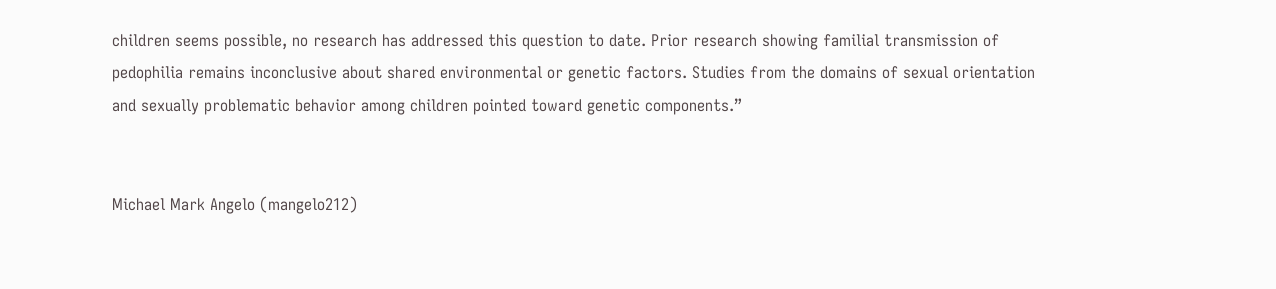children seems possible, no research has addressed this question to date. Prior research showing familial transmission of pedophilia remains inconclusive about shared environmental or genetic factors. Studies from the domains of sexual orientation and sexually problematic behavior among children pointed toward genetic components.”


Michael Mark Angelo (mangelo212)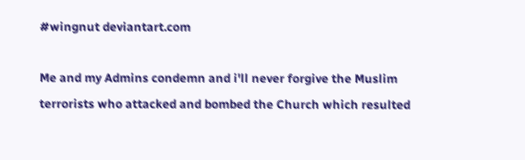#wingnut deviantart.com

Me and my Admins condemn and i'll never forgive the Muslim terrorists who attacked and bombed the Church which resulted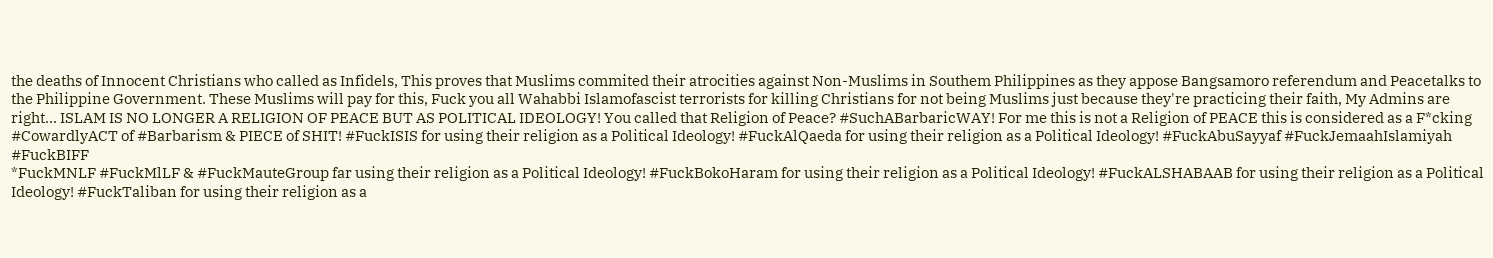the deaths of Innocent Christians who called as Infidels, This proves that Muslims commited their atrocities against Non-Muslims in Southem Philippines as they appose Bangsamoro referendum and Peacetalks to the Philippine Government. These Muslims will pay for this, Fuck you all Wahabbi Islamofascist terrorists for killing Christians for not being Muslims just because they're practicing their faith, My Admins are right... ISLAM IS NO LONGER A RELIGION OF PEACE BUT AS POLITICAL IDEOLOGY! You called that Religion of Peace? #SuchABarbaricWAY! For me this is not a Religion of PEACE this is considered as a F*cking #CowardlyACT of #Barbarism & PIECE of SHIT! #FuckISIS for using their religion as a Political Ideology! #FuckAlQaeda for using their religion as a Political Ideology! #FuckAbuSayyaf #FuckJemaahIslamiyah #FuckBIFF
*FuckMNLF #FuckMlLF & #FuckMauteGroup far using their religion as a Political Ideology! #FuckBokoHaram for using their religion as a Political Ideology! #FuckALSHABAAB for using their religion as a Political Ideology! #FuckTaliban for using their religion as a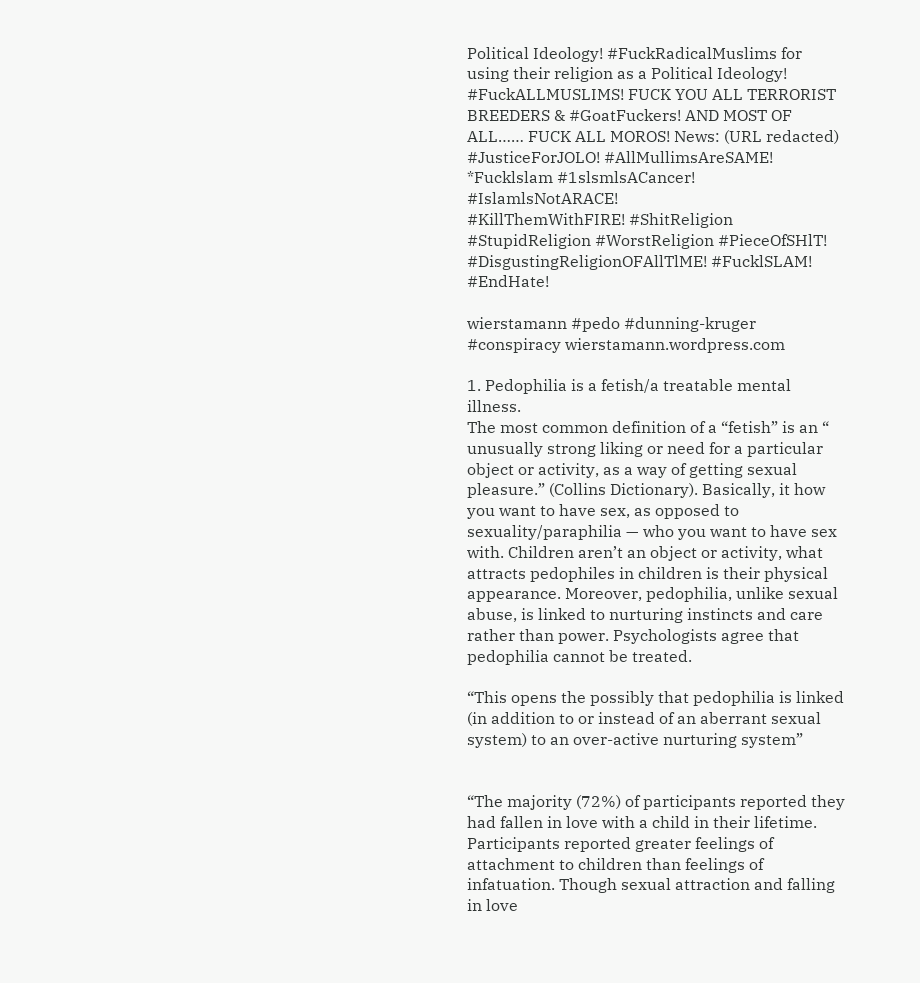Political Ideology! #FuckRadicalMuslims for using their religion as a Political Ideology! #FuckALLMUSLIMS! FUCK YOU ALL TERRORIST
BREEDERS & #GoatFuckers! AND MOST OF ALL…… FUCK ALL MOROS! News: (URL redacted)
#JusticeForJOLO! #AllMullimsAreSAME!
*Fucklslam #1slsmlsACancer! #IslamlsNotARACE!
#KillThemWithFIRE! #ShitReligion #StupidReligion #WorstReligion #PieceOfSHlT! #DisgustingReligionOFAllTlME! #FucklSLAM! #EndHate!

wierstamann #pedo #dunning-kruger #conspiracy wierstamann.wordpress.com

1. Pedophilia is a fetish/a treatable mental illness.
The most common definition of a “fetish” is an “ unusually strong liking or need for a particular object or activity, as a way of getting sexual pleasure.” (Collins Dictionary). Basically, it how you want to have sex, as opposed to sexuality/paraphilia — who you want to have sex with. Children aren’t an object or activity, what attracts pedophiles in children is their physical appearance. Moreover, pedophilia, unlike sexual abuse, is linked to nurturing instincts and care rather than power. Psychologists agree that pedophilia cannot be treated.

“This opens the possibly that pedophilia is linked (in addition to or instead of an aberrant sexual system) to an over-active nurturing system”


“The majority (72%) of participants reported they had fallen in love with a child in their lifetime. Participants reported greater feelings of attachment to children than feelings of infatuation. Though sexual attraction and falling in love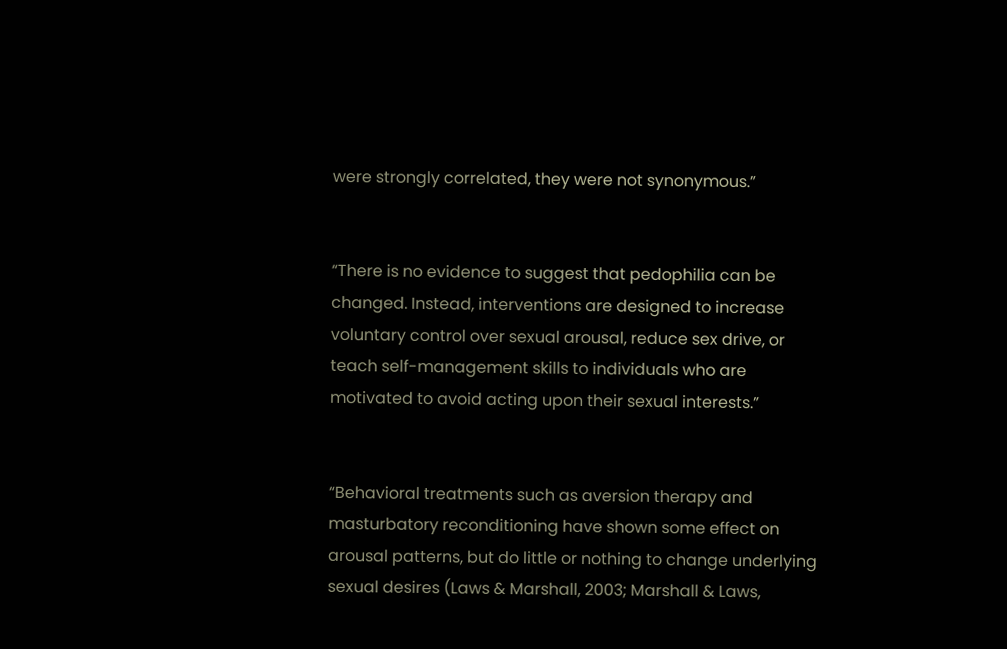were strongly correlated, they were not synonymous.”


“There is no evidence to suggest that pedophilia can be changed. Instead, interventions are designed to increase voluntary control over sexual arousal, reduce sex drive, or teach self-management skills to individuals who are motivated to avoid acting upon their sexual interests.”


“Behavioral treatments such as aversion therapy and masturbatory reconditioning have shown some effect on arousal patterns, but do little or nothing to change underlying sexual desires (Laws & Marshall, 2003; Marshall & Laws,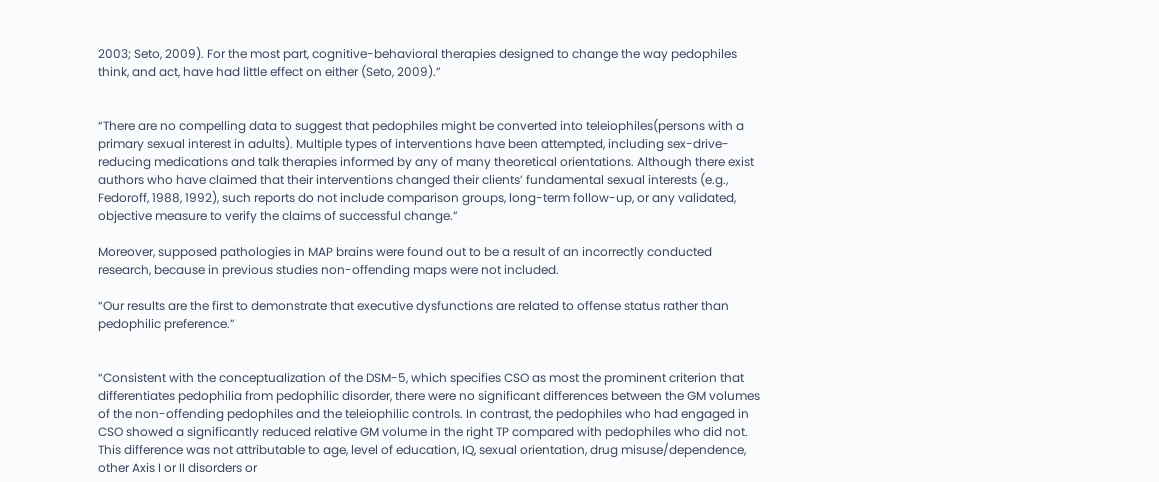2003; Seto, 2009). For the most part, cognitive-behavioral therapies designed to change the way pedophiles think, and act, have had little effect on either (Seto, 2009).”


“There are no compelling data to suggest that pedophiles might be converted into teleiophiles(persons with a primary sexual interest in adults). Multiple types of interventions have been attempted, including sex-drive-reducing medications and talk therapies informed by any of many theoretical orientations. Although there exist authors who have claimed that their interventions changed their clients’ fundamental sexual interests (e.g., Fedoroff, 1988, 1992), such reports do not include comparison groups, long-term follow-up, or any validated, objective measure to verify the claims of successful change.”

Moreover, supposed pathologies in MAP brains were found out to be a result of an incorrectly conducted research, because in previous studies non-offending maps were not included.

“Our results are the first to demonstrate that executive dysfunctions are related to offense status rather than pedophilic preference.”


“Consistent with the conceptualization of the DSM-5, which specifies CSO as most the prominent criterion that differentiates pedophilia from pedophilic disorder, there were no significant differences between the GM volumes of the non-offending pedophiles and the teleiophilic controls. In contrast, the pedophiles who had engaged in CSO showed a significantly reduced relative GM volume in the right TP compared with pedophiles who did not. This difference was not attributable to age, level of education, IQ, sexual orientation, drug misuse/dependence, other Axis I or II disorders or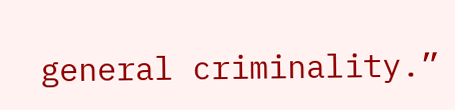general criminality.”